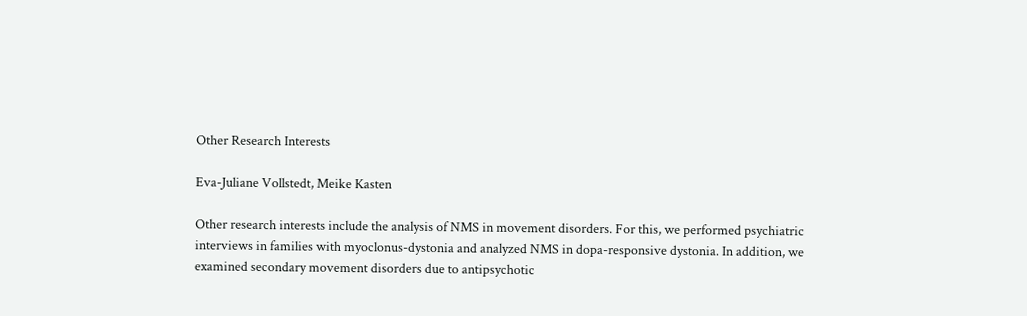Other Research Interests

Eva-Juliane Vollstedt, Meike Kasten

Other research interests include the analysis of NMS in movement disorders. For this, we performed psychiatric interviews in families with myoclonus-dystonia and analyzed NMS in dopa-responsive dystonia. In addition, we examined secondary movement disorders due to antipsychotic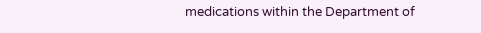medications within the Department of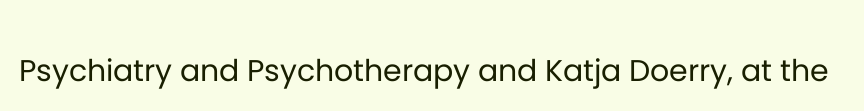Psychiatry and Psychotherapy and Katja Doerry, at the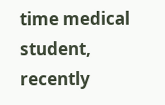time medical student, recently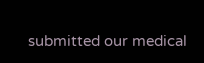submitted our medical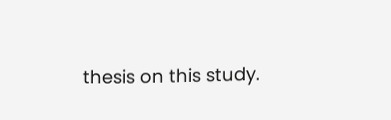thesis on this study.